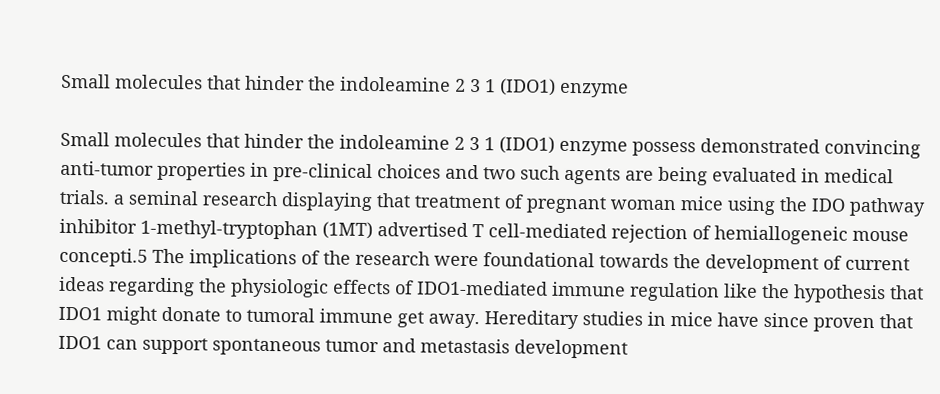Small molecules that hinder the indoleamine 2 3 1 (IDO1) enzyme

Small molecules that hinder the indoleamine 2 3 1 (IDO1) enzyme possess demonstrated convincing anti-tumor properties in pre-clinical choices and two such agents are being evaluated in medical trials. a seminal research displaying that treatment of pregnant woman mice using the IDO pathway inhibitor 1-methyl-tryptophan (1MT) advertised T cell-mediated rejection of hemiallogeneic mouse concepti.5 The implications of the research were foundational towards the development of current ideas regarding the physiologic effects of IDO1-mediated immune regulation like the hypothesis that IDO1 might donate to tumoral immune get away. Hereditary studies in mice have since proven that IDO1 can support spontaneous tumor and metastasis development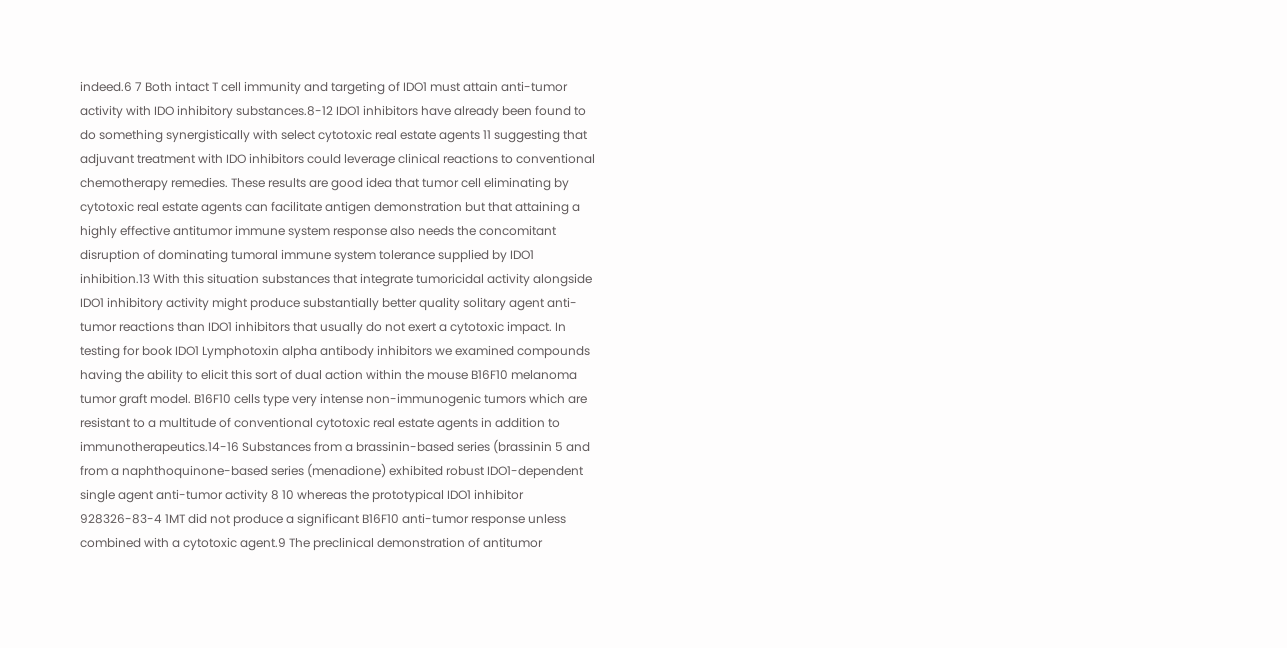indeed.6 7 Both intact T cell immunity and targeting of IDO1 must attain anti-tumor activity with IDO inhibitory substances.8-12 IDO1 inhibitors have already been found to do something synergistically with select cytotoxic real estate agents 11 suggesting that adjuvant treatment with IDO inhibitors could leverage clinical reactions to conventional chemotherapy remedies. These results are good idea that tumor cell eliminating by cytotoxic real estate agents can facilitate antigen demonstration but that attaining a highly effective antitumor immune system response also needs the concomitant disruption of dominating tumoral immune system tolerance supplied by IDO1 inhibition.13 With this situation substances that integrate tumoricidal activity alongside IDO1 inhibitory activity might produce substantially better quality solitary agent anti-tumor reactions than IDO1 inhibitors that usually do not exert a cytotoxic impact. In testing for book IDO1 Lymphotoxin alpha antibody inhibitors we examined compounds having the ability to elicit this sort of dual action within the mouse B16F10 melanoma tumor graft model. B16F10 cells type very intense non-immunogenic tumors which are resistant to a multitude of conventional cytotoxic real estate agents in addition to immunotherapeutics.14-16 Substances from a brassinin-based series (brassinin 5 and from a naphthoquinone-based series (menadione) exhibited robust IDO1-dependent single agent anti-tumor activity 8 10 whereas the prototypical IDO1 inhibitor 928326-83-4 1MT did not produce a significant B16F10 anti-tumor response unless combined with a cytotoxic agent.9 The preclinical demonstration of antitumor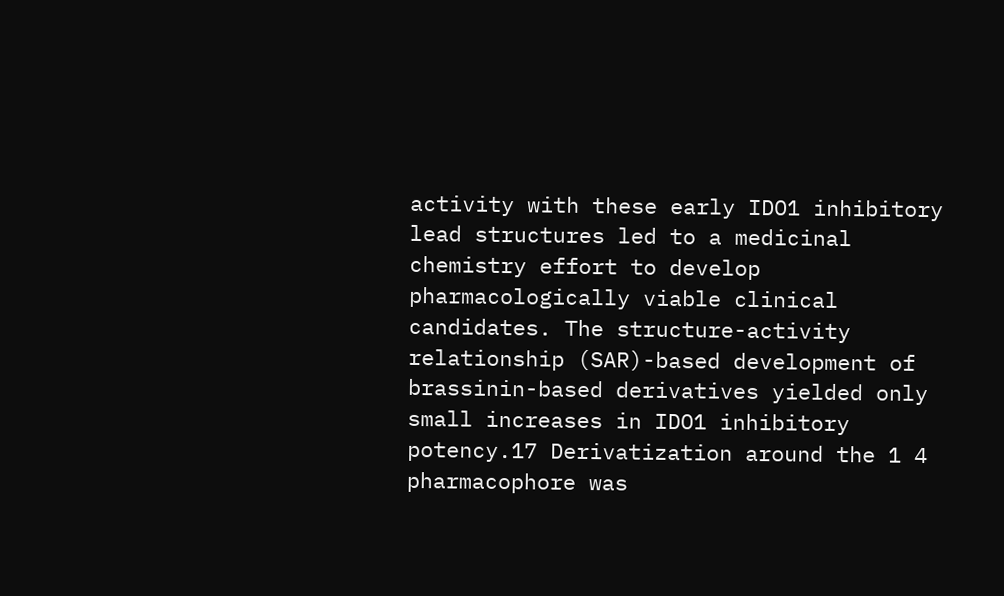activity with these early IDO1 inhibitory lead structures led to a medicinal chemistry effort to develop pharmacologically viable clinical candidates. The structure-activity relationship (SAR)-based development of brassinin-based derivatives yielded only small increases in IDO1 inhibitory potency.17 Derivatization around the 1 4 pharmacophore was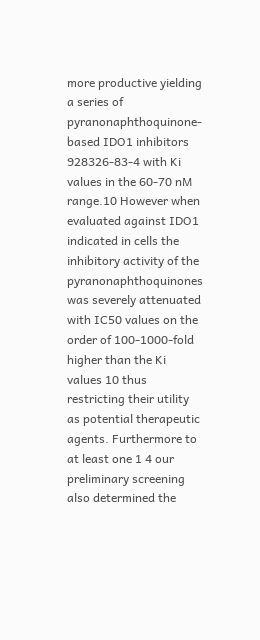more productive yielding a series of pyranonaphthoquinone-based IDO1 inhibitors 928326-83-4 with Ki values in the 60-70 nM range.10 However when evaluated against IDO1 indicated in cells the inhibitory activity of the pyranonaphthoquinones was severely attenuated with IC50 values on the order of 100-1000-fold higher than the Ki values 10 thus restricting their utility as potential therapeutic agents. Furthermore to at least one 1 4 our preliminary screening also determined the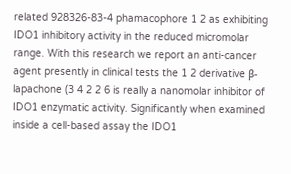related 928326-83-4 phamacophore 1 2 as exhibiting IDO1 inhibitory activity in the reduced micromolar range. With this research we report an anti-cancer agent presently in clinical tests the 1 2 derivative β-lapachone (3 4 2 2 6 is really a nanomolar inhibitor of IDO1 enzymatic activity. Significantly when examined inside a cell-based assay the IDO1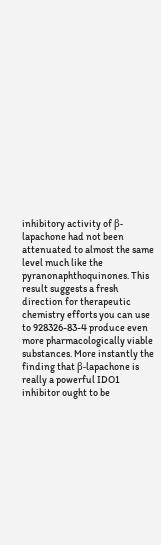inhibitory activity of β-lapachone had not been attenuated to almost the same level much like the pyranonaphthoquinones. This result suggests a fresh direction for therapeutic chemistry efforts you can use to 928326-83-4 produce even more pharmacologically viable substances. More instantly the finding that β-lapachone is really a powerful IDO1 inhibitor ought to be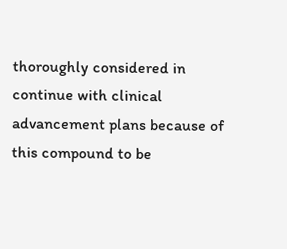thoroughly considered in continue with clinical advancement plans because of this compound to be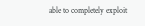able to completely exploit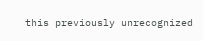this previously unrecognized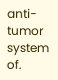anti-tumor system of.